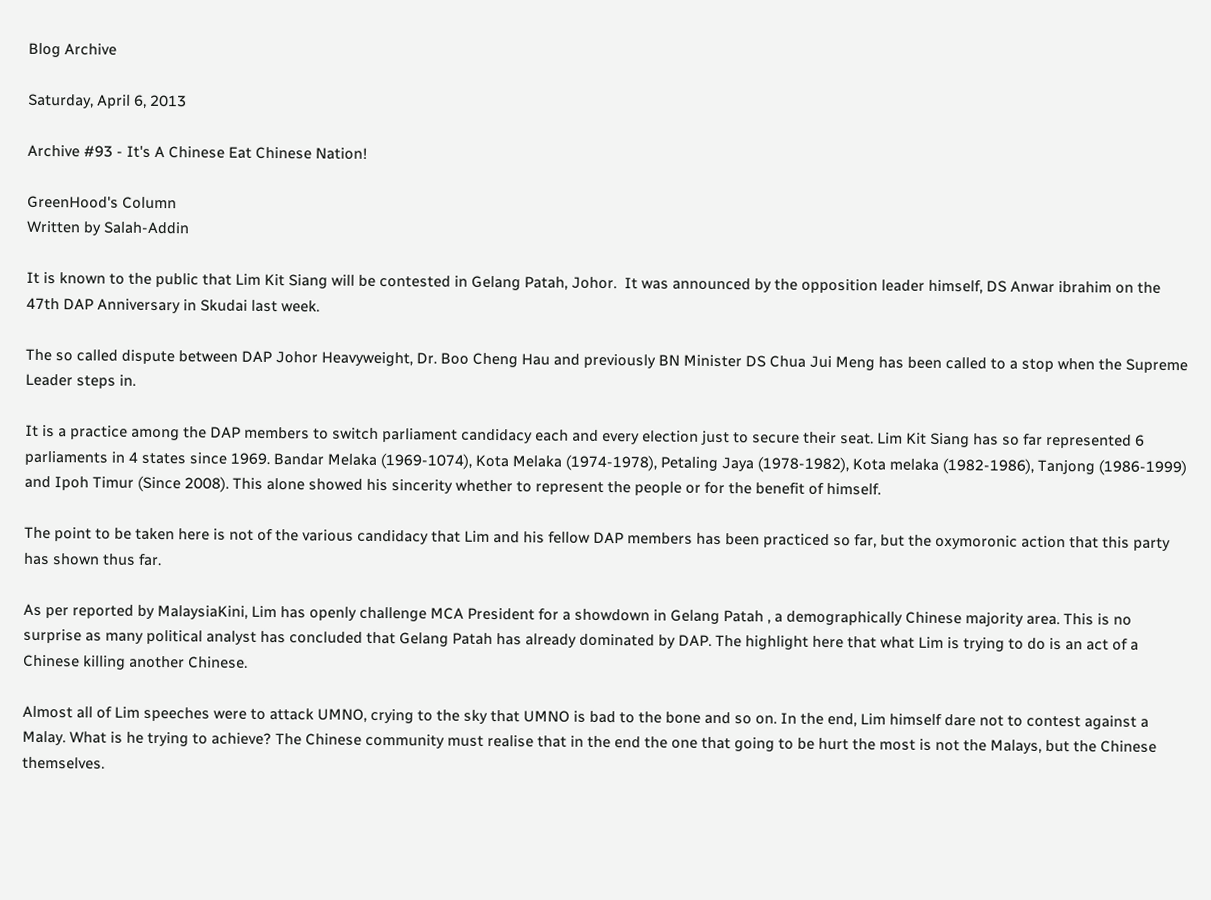Blog Archive

Saturday, April 6, 2013

Archive #93 - It's A Chinese Eat Chinese Nation!

GreenHood's Column
Written by Salah-Addin

It is known to the public that Lim Kit Siang will be contested in Gelang Patah, Johor.  It was announced by the opposition leader himself, DS Anwar ibrahim on the 47th DAP Anniversary in Skudai last week.

The so called dispute between DAP Johor Heavyweight, Dr. Boo Cheng Hau and previously BN Minister DS Chua Jui Meng has been called to a stop when the Supreme Leader steps in.

It is a practice among the DAP members to switch parliament candidacy each and every election just to secure their seat. Lim Kit Siang has so far represented 6 parliaments in 4 states since 1969. Bandar Melaka (1969-1074), Kota Melaka (1974-1978), Petaling Jaya (1978-1982), Kota melaka (1982-1986), Tanjong (1986-1999) and Ipoh Timur (Since 2008). This alone showed his sincerity whether to represent the people or for the benefit of himself.

The point to be taken here is not of the various candidacy that Lim and his fellow DAP members has been practiced so far, but the oxymoronic action that this party has shown thus far.

As per reported by MalaysiaKini, Lim has openly challenge MCA President for a showdown in Gelang Patah , a demographically Chinese majority area. This is no surprise as many political analyst has concluded that Gelang Patah has already dominated by DAP. The highlight here that what Lim is trying to do is an act of a Chinese killing another Chinese.

Almost all of Lim speeches were to attack UMNO, crying to the sky that UMNO is bad to the bone and so on. In the end, Lim himself dare not to contest against a Malay. What is he trying to achieve? The Chinese community must realise that in the end the one that going to be hurt the most is not the Malays, but the Chinese themselves.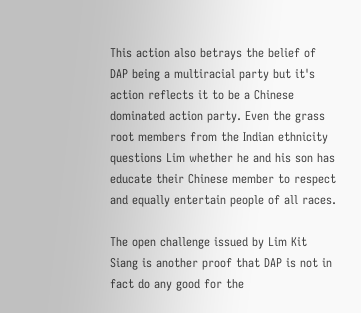This action also betrays the belief of DAP being a multiracial party but it's action reflects it to be a Chinese dominated action party. Even the grass root members from the Indian ethnicity questions Lim whether he and his son has educate their Chinese member to respect and equally entertain people of all races.

The open challenge issued by Lim Kit Siang is another proof that DAP is not in fact do any good for the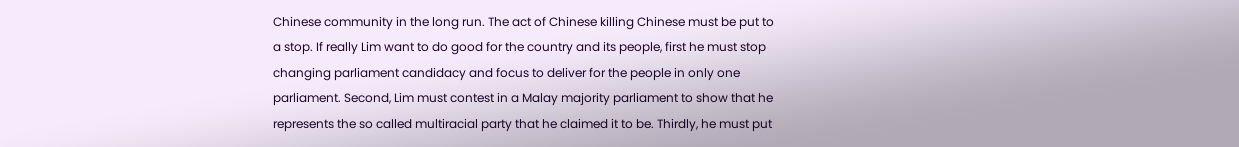Chinese community in the long run. The act of Chinese killing Chinese must be put to a stop. If really Lim want to do good for the country and its people, first he must stop changing parliament candidacy and focus to deliver for the people in only one parliament. Second, Lim must contest in a Malay majority parliament to show that he represents the so called multiracial party that he claimed it to be. Thirdly, he must put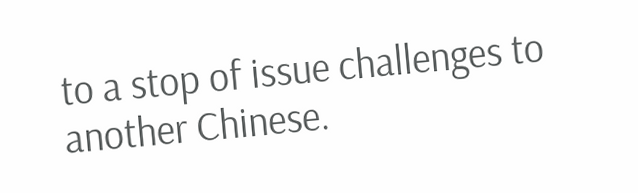to a stop of issue challenges to another Chinese.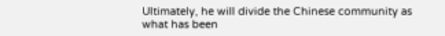Ultimately, he will divide the Chinese community as what has been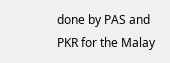done by PAS and PKR for the Malay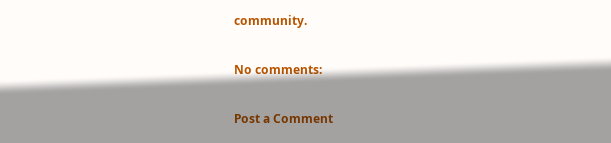community.

No comments:

Post a Comment